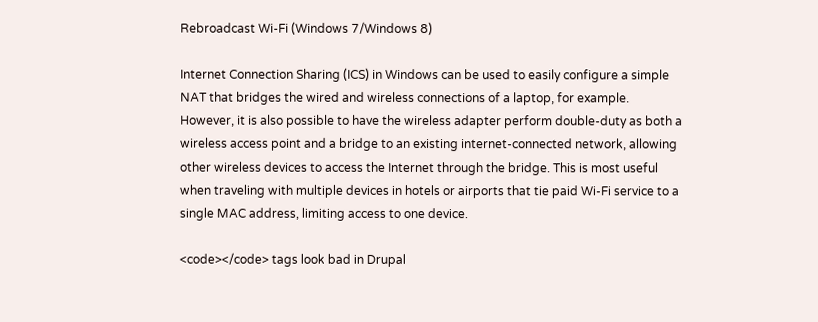Rebroadcast Wi-Fi (Windows 7/Windows 8)

Internet Connection Sharing (ICS) in Windows can be used to easily configure a simple NAT that bridges the wired and wireless connections of a laptop, for example. However, it is also possible to have the wireless adapter perform double-duty as both a wireless access point and a bridge to an existing internet-connected network, allowing other wireless devices to access the Internet through the bridge. This is most useful when traveling with multiple devices in hotels or airports that tie paid Wi-Fi service to a single MAC address, limiting access to one device.

<code></code> tags look bad in Drupal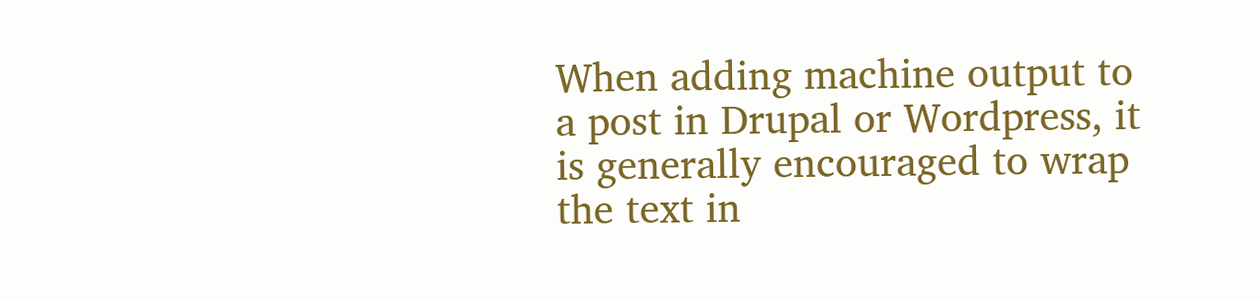When adding machine output to a post in Drupal or Wordpress, it is generally encouraged to wrap the text in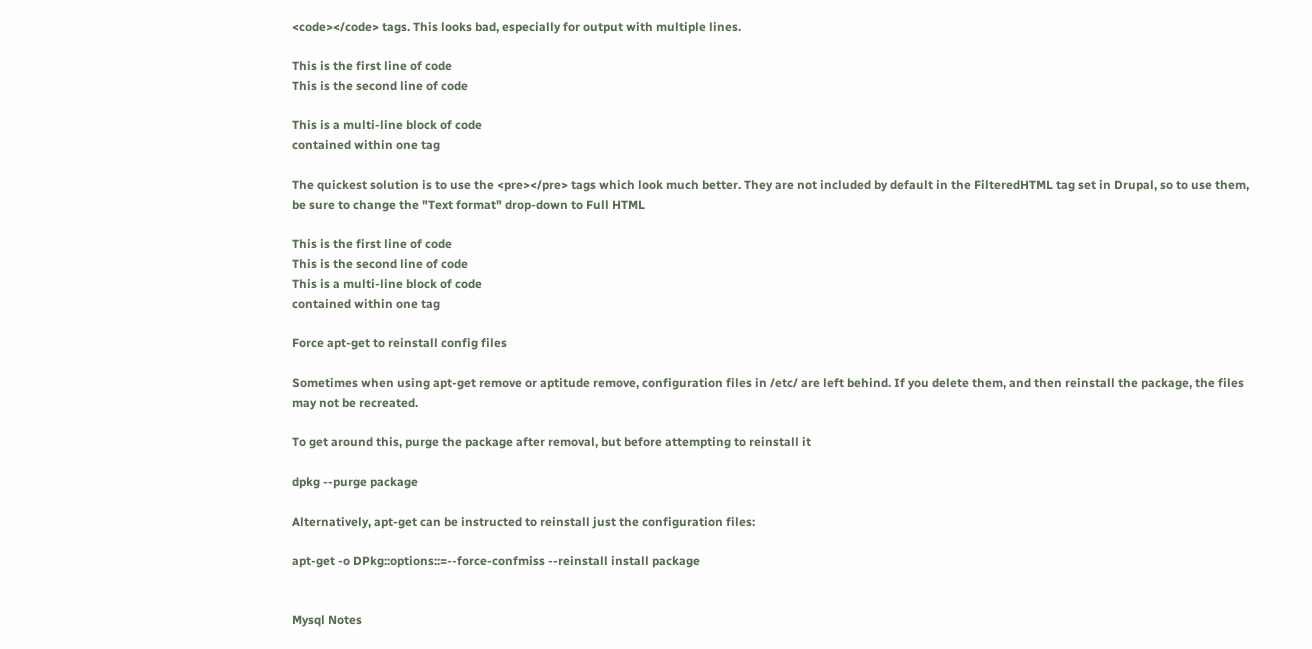<code></code> tags. This looks bad, especially for output with multiple lines.

This is the first line of code
This is the second line of code

This is a multi-line block of code
contained within one tag

The quickest solution is to use the <pre></pre> tags which look much better. They are not included by default in the FilteredHTML tag set in Drupal, so to use them, be sure to change the "Text format" drop-down to Full HTML

This is the first line of code
This is the second line of code
This is a multi-line block of code
contained within one tag

Force apt-get to reinstall config files

Sometimes when using apt-get remove or aptitude remove, configuration files in /etc/ are left behind. If you delete them, and then reinstall the package, the files may not be recreated.

To get around this, purge the package after removal, but before attempting to reinstall it

dpkg --purge package

Alternatively, apt-get can be instructed to reinstall just the configuration files:

apt-get -o DPkg::options::=--force-confmiss --reinstall install package


Mysql Notes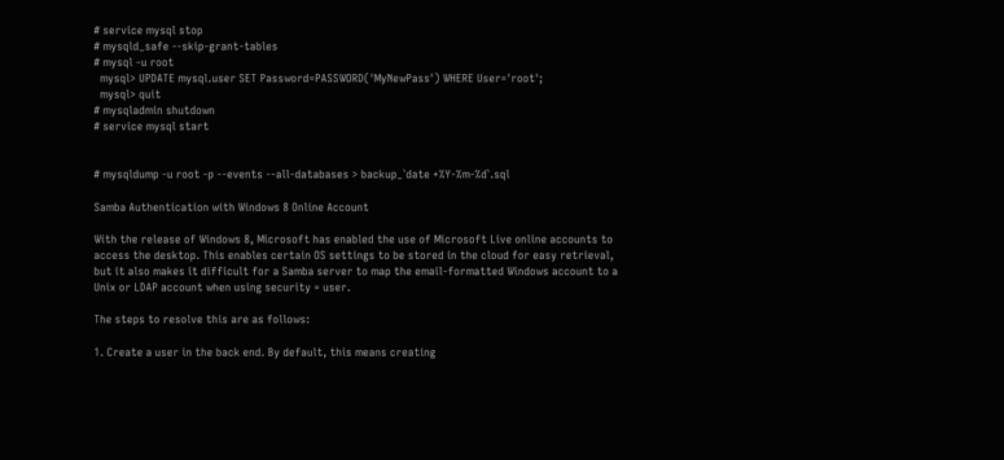# service mysql stop
# mysqld_safe --skip-grant-tables
# mysql -u root
  mysql> UPDATE mysql.user SET Password=PASSWORD('MyNewPass') WHERE User='root';
  mysql> quit
# mysqladmin shutdown
# service mysql start


# mysqldump -u root -p --events --all-databases > backup_`date +%Y-%m-%d`.sql

Samba Authentication with Windows 8 Online Account

With the release of Windows 8, Microsoft has enabled the use of Microsoft Live online accounts to access the desktop. This enables certain OS settings to be stored in the cloud for easy retrieval, but it also makes it difficult for a Samba server to map the email-formatted Windows account to a Unix or LDAP account when using security = user.

The steps to resolve this are as follows:

1. Create a user in the back end. By default, this means creating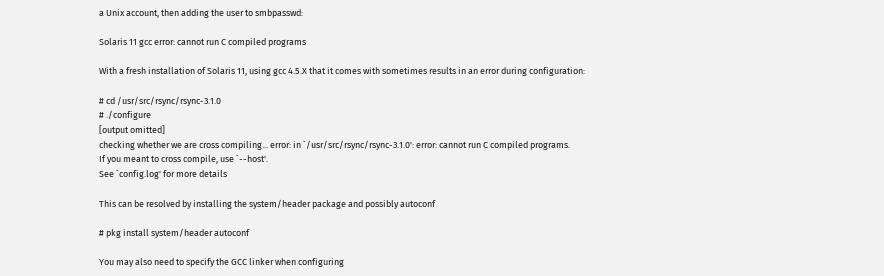a Unix account, then adding the user to smbpasswd:

Solaris 11 gcc error: cannot run C compiled programs

With a fresh installation of Solaris 11, using gcc 4.5.X that it comes with sometimes results in an error during configuration:

# cd /usr/src/rsync/rsync-3.1.0
# ./configure
[output omitted]
checking whether we are cross compiling... error: in `/usr/src/rsync/rsync-3.1.0': error: cannot run C compiled programs.
If you meant to cross compile, use `--host'.
See `config.log' for more details

This can be resolved by installing the system/header package and possibly autoconf

# pkg install system/header autoconf

You may also need to specify the GCC linker when configuring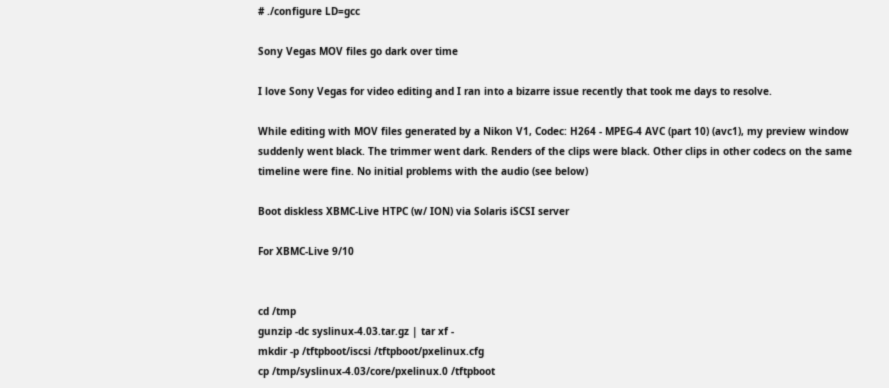# ./configure LD=gcc

Sony Vegas MOV files go dark over time

I love Sony Vegas for video editing and I ran into a bizarre issue recently that took me days to resolve.

While editing with MOV files generated by a Nikon V1, Codec: H264 - MPEG-4 AVC (part 10) (avc1), my preview window suddenly went black. The trimmer went dark. Renders of the clips were black. Other clips in other codecs on the same timeline were fine. No initial problems with the audio (see below)

Boot diskless XBMC-Live HTPC (w/ ION) via Solaris iSCSI server

For XBMC-Live 9/10


cd /tmp
gunzip -dc syslinux-4.03.tar.gz | tar xf -
mkdir -p /tftpboot/iscsi /tftpboot/pxelinux.cfg
cp /tmp/syslinux-4.03/core/pxelinux.0 /tftpboot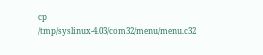cp /tmp/syslinux-4.03/com32/menu/menu.c32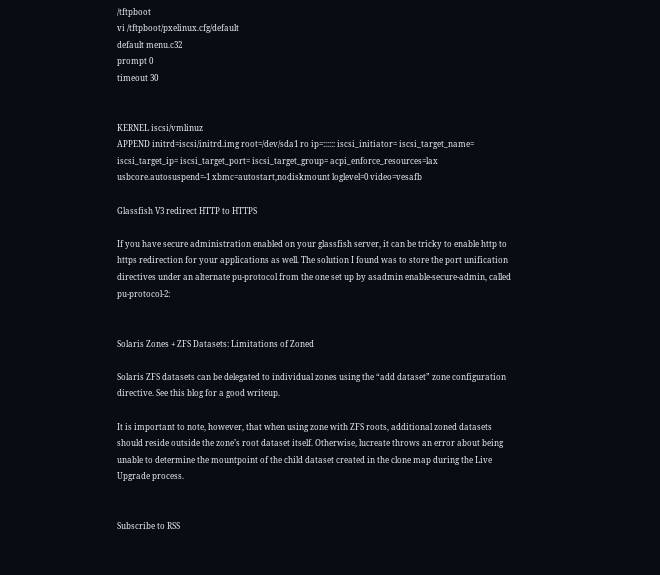/tftpboot
vi /tftpboot/pxelinux.cfg/default
default menu.c32
prompt 0
timeout 30


KERNEL iscsi/vmlinuz
APPEND initrd=iscsi/initrd.img root=/dev/sda1 ro ip=:::::: iscsi_initiator= iscsi_target_name= iscsi_target_ip= iscsi_target_port= iscsi_target_group= acpi_enforce_resources=lax usbcore.autosuspend=-1 xbmc=autostart,nodiskmount loglevel=0 video=vesafb

Glassfish V3 redirect HTTP to HTTPS

If you have secure administration enabled on your glassfish server, it can be tricky to enable http to https redirection for your applications as well. The solution I found was to store the port unification directives under an alternate pu-protocol from the one set up by asadmin enable-secure-admin, called pu-protocol-2:


Solaris Zones + ZFS Datasets: Limitations of Zoned

Solaris ZFS datasets can be delegated to individual zones using the “add dataset” zone configuration directive. See this blog for a good writeup.

It is important to note, however, that when using zone with ZFS roots, additional zoned datasets should reside outside the zone’s root dataset itself. Otherwise, lucreate throws an error about being unable to determine the mountpoint of the child dataset created in the clone map during the Live Upgrade process.


Subscribe to RSS